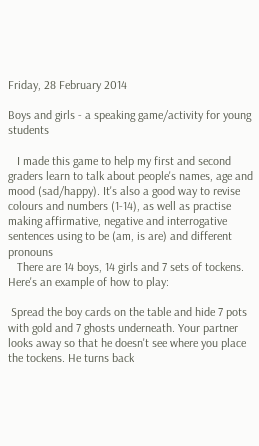Friday, 28 February 2014

Boys and girls - a speaking game/activity for young students

   I made this game to help my first and second graders learn to talk about people's names, age and mood (sad/happy). It's also a good way to revise colours and numbers (1-14), as well as practise making affirmative, negative and interrogative sentences using to be (am, is are) and different pronouns
   There are 14 boys, 14 girls and 7 sets of tockens. Here's an example of how to play:

 Spread the boy cards on the table and hide 7 pots with gold and 7 ghosts underneath. Your partner looks away so that he doesn't see where you place the tockens. He turns back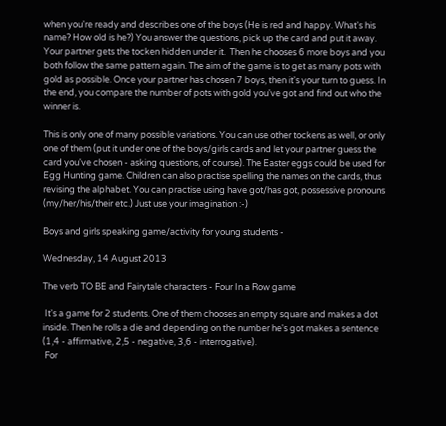when you're ready and describes one of the boys (He is red and happy. What's his name? How old is he?) You answer the questions, pick up the card and put it away. Your partner gets the tocken hidden under it.  Then he chooses 6 more boys and you both follow the same pattern again. The aim of the game is to get as many pots with gold as possible. Once your partner has chosen 7 boys, then it's your turn to guess. In the end, you compare the number of pots with gold you've got and find out who the winner is.

This is only one of many possible variations. You can use other tockens as well, or only one of them (put it under one of the boys/girls cards and let your partner guess the card you've chosen - asking questions, of course). The Easter eggs could be used for Egg Hunting game. Children can also practise spelling the names on the cards, thus revising the alphabet. You can practise using have got/has got, possessive pronouns (my/her/his/their etc.) Just use your imagination :-)

Boys and girls speaking game/activity for young students -

Wednesday, 14 August 2013

The verb TO BE and Fairytale characters - Four In a Row game

 It's a game for 2 students. One of them chooses an empty square and makes a dot inside. Then he rolls a die and depending on the number he's got makes a sentence (1,4 - affirmative, 2,5 - negative, 3,6 - interrogative).
 For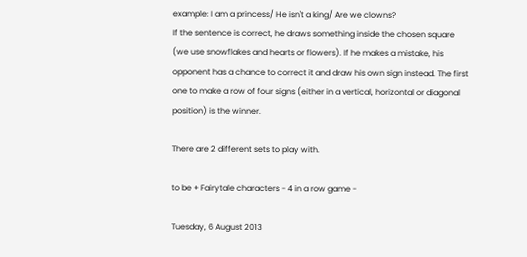example: I am a princess/ He isn't a king/ Are we clowns?
If the sentence is correct, he draws something inside the chosen square (we use snowflakes and hearts or flowers). If he makes a mistake, his opponent has a chance to correct it and draw his own sign instead. The first one to make a row of four signs (either in a vertical, horizontal or diagonal position) is the winner.

There are 2 different sets to play with.

to be + Fairytale characters - 4 in a row game -

Tuesday, 6 August 2013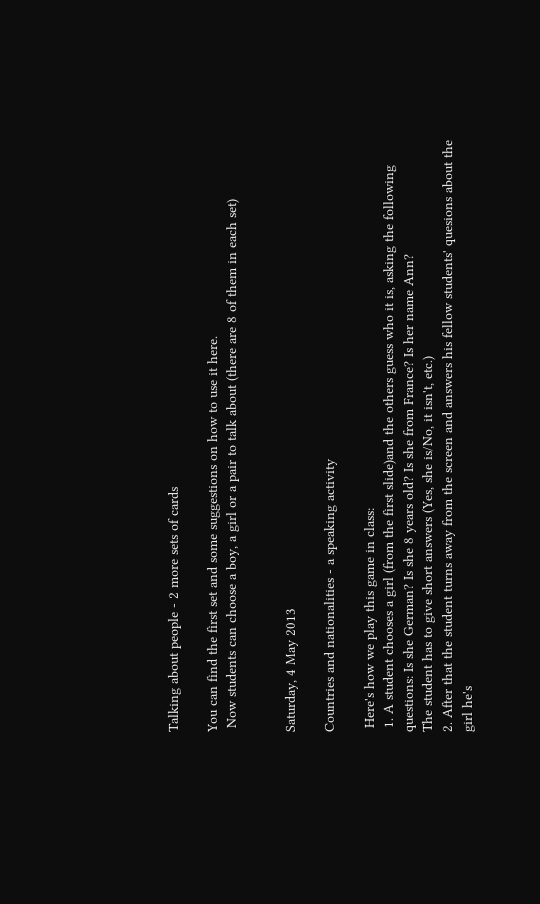Talking about people - 2 more sets of cards

You can find the first set and some suggestions on how to use it here.
 Now students can choose a boy, a girl or a pair to talk about (there are 8 of them in each set)


Saturday, 4 May 2013

Countries and nationalities - a speaking activity

 Here's how we play this game in class:
 1. A student chooses a girl (from the first slide)and the others guess who it is, asking the following questions: Is she German? Is she 8 years old? Is she from France? Is her name Ann?
The student has to give short answers (Yes, she is/No, it isn't, etc.)
2. After that the student turns away from the screen and answers his fellow students' quesions about the girl he's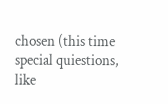chosen (this time special quiestions, like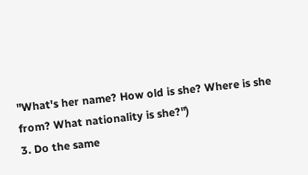"What's her name? How old is she? Where is she from? What nationality is she?")
3. Do the same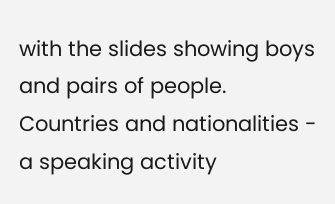with the slides showing boys and pairs of people.
Countries and nationalities - a speaking activity